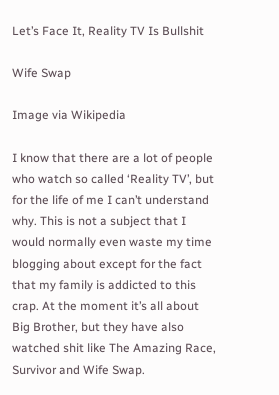Let’s Face It, Reality TV Is Bullshit

Wife Swap

Image via Wikipedia

I know that there are a lot of people who watch so called ‘Reality TV’, but for the life of me I can’t understand why. This is not a subject that I would normally even waste my time blogging about except for the fact that my family is addicted to this crap. At the moment it’s all about Big Brother, but they have also watched shit like The Amazing Race, Survivor and Wife Swap.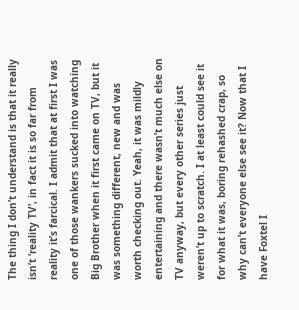The thing I don’t understand is that it really isn’t ‘reality TV‘, in fact it is so far from reality it’s farcical. I admit that at first I was one of those wankers sucked into watching Big Brother when it first came on TV, but it was something different, new and was worth checking out. Yeah, it was mildly entertaining and there wasn’t much else on TV anyway, but every other series just weren’t up to scratch. I at least could see it for what it was, boring rehashed crap, so why can’t everyone else see it? Now that I have Foxtel I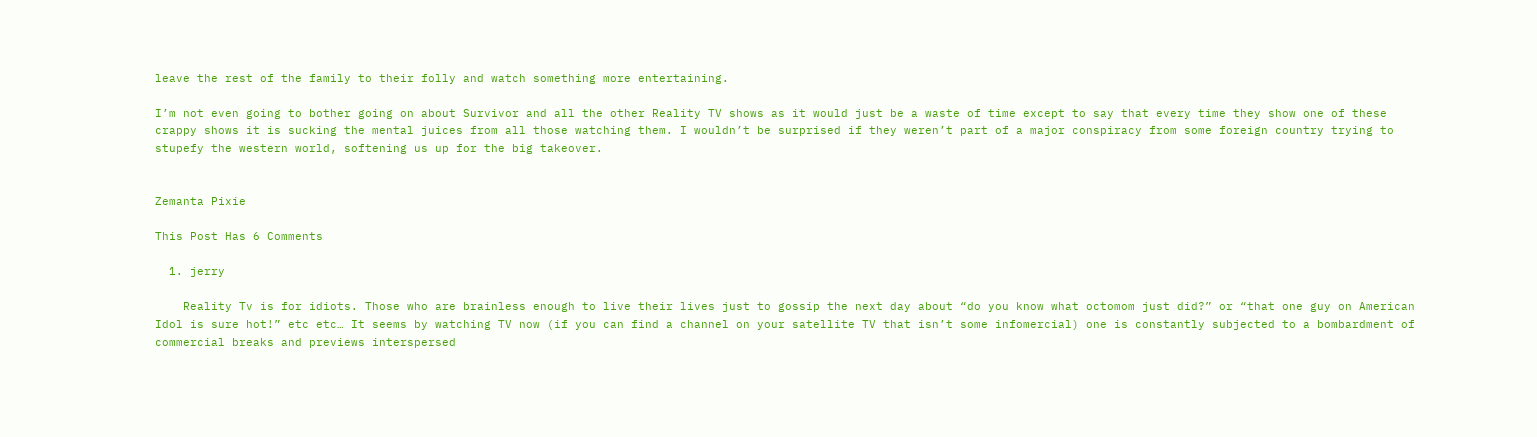leave the rest of the family to their folly and watch something more entertaining.

I’m not even going to bother going on about Survivor and all the other Reality TV shows as it would just be a waste of time except to say that every time they show one of these crappy shows it is sucking the mental juices from all those watching them. I wouldn’t be surprised if they weren’t part of a major conspiracy from some foreign country trying to stupefy the western world, softening us up for the big takeover.


Zemanta Pixie

This Post Has 6 Comments

  1. jerry

    Reality Tv is for idiots. Those who are brainless enough to live their lives just to gossip the next day about “do you know what octomom just did?” or “that one guy on American Idol is sure hot!” etc etc… It seems by watching TV now (if you can find a channel on your satellite TV that isn’t some infomercial) one is constantly subjected to a bombardment of commercial breaks and previews interspersed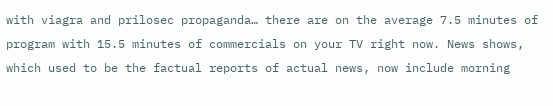with viagra and prilosec propaganda… there are on the average 7.5 minutes of program with 15.5 minutes of commercials on your TV right now. News shows, which used to be the factual reports of actual news, now include morning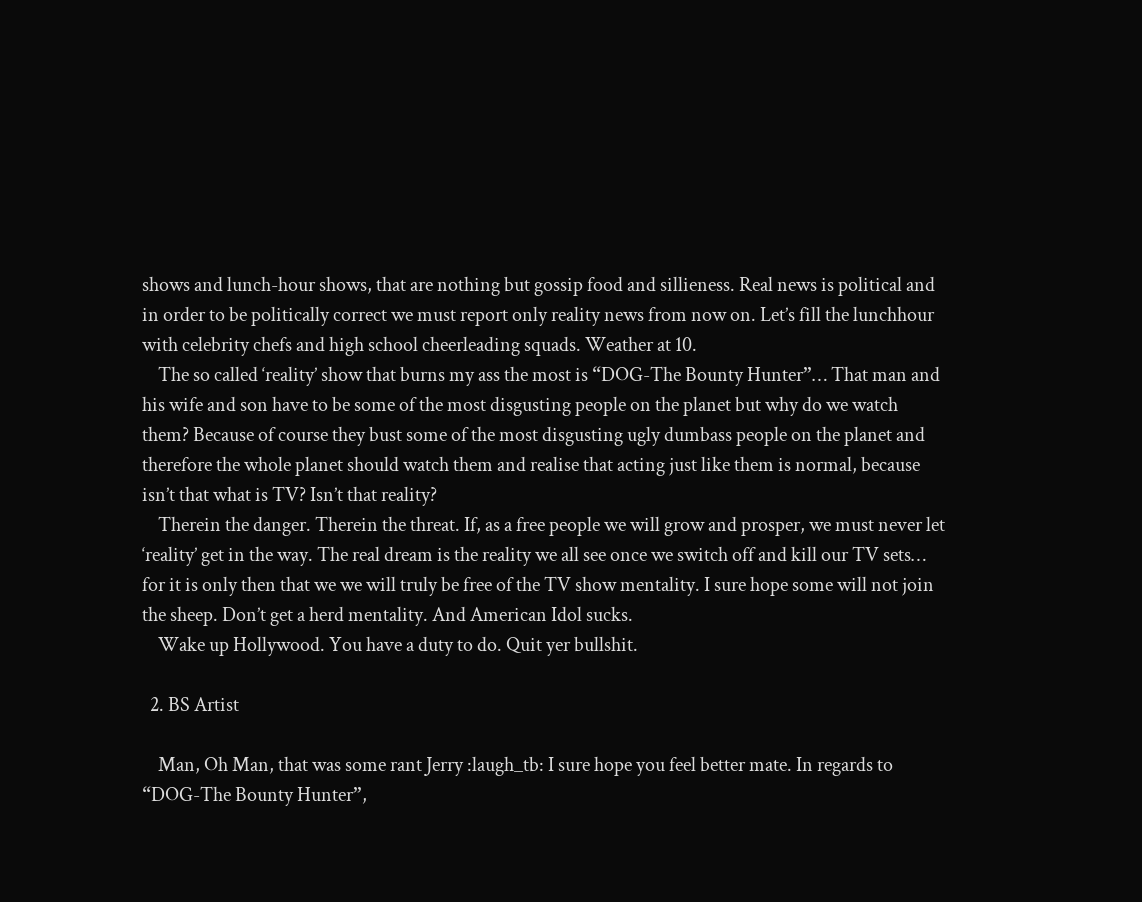shows and lunch-hour shows, that are nothing but gossip food and sillieness. Real news is political and in order to be politically correct we must report only reality news from now on. Let’s fill the lunchhour with celebrity chefs and high school cheerleading squads. Weather at 10.
    The so called ‘reality’ show that burns my ass the most is “DOG-The Bounty Hunter”… That man and his wife and son have to be some of the most disgusting people on the planet but why do we watch them? Because of course they bust some of the most disgusting ugly dumbass people on the planet and therefore the whole planet should watch them and realise that acting just like them is normal, because isn’t that what is TV? Isn’t that reality?
    Therein the danger. Therein the threat. If, as a free people we will grow and prosper, we must never let ‘reality’ get in the way. The real dream is the reality we all see once we switch off and kill our TV sets… for it is only then that we we will truly be free of the TV show mentality. I sure hope some will not join the sheep. Don’t get a herd mentality. And American Idol sucks.
    Wake up Hollywood. You have a duty to do. Quit yer bullshit.

  2. BS Artist

    Man, Oh Man, that was some rant Jerry :laugh_tb: I sure hope you feel better mate. In regards to “DOG-The Bounty Hunter”,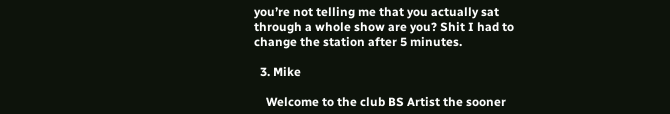you’re not telling me that you actually sat through a whole show are you? Shit I had to change the station after 5 minutes.

  3. Mike

    Welcome to the club BS Artist the sooner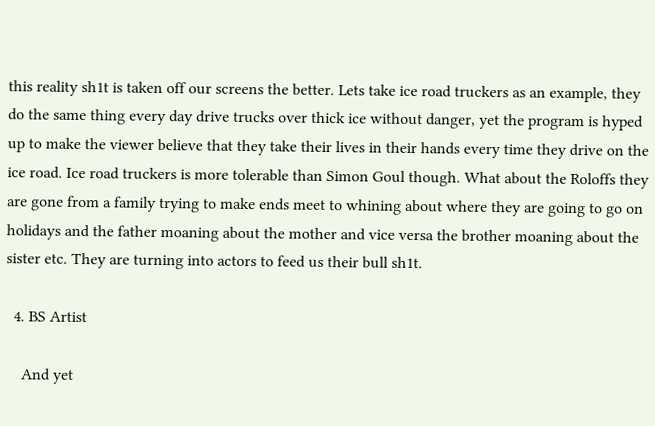this reality sh1t is taken off our screens the better. Lets take ice road truckers as an example, they do the same thing every day drive trucks over thick ice without danger, yet the program is hyped up to make the viewer believe that they take their lives in their hands every time they drive on the ice road. Ice road truckers is more tolerable than Simon Goul though. What about the Roloffs they are gone from a family trying to make ends meet to whining about where they are going to go on holidays and the father moaning about the mother and vice versa the brother moaning about the sister etc. They are turning into actors to feed us their bull sh1t.

  4. BS Artist

    And yet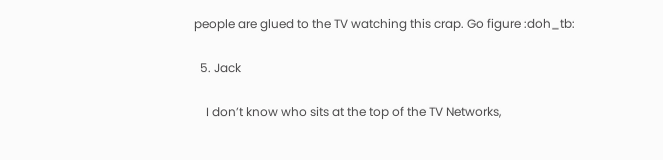people are glued to the TV watching this crap. Go figure :doh_tb:

  5. Jack

    I don’t know who sits at the top of the TV Networks,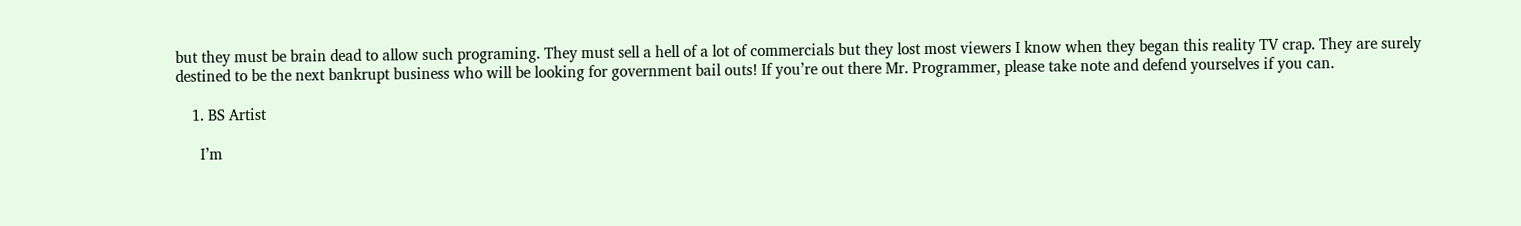but they must be brain dead to allow such programing. They must sell a hell of a lot of commercials but they lost most viewers I know when they began this reality TV crap. They are surely destined to be the next bankrupt business who will be looking for government bail outs! If you’re out there Mr. Programmer, please take note and defend yourselves if you can.

    1. BS Artist

      I’m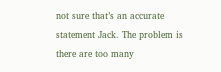not sure that’s an accurate statement Jack. The problem is there are too many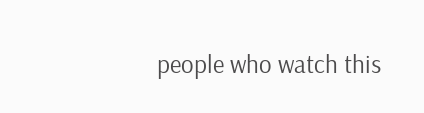people who watch this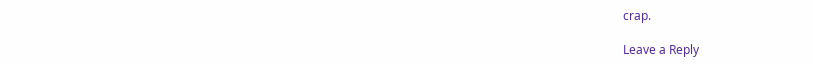crap.

Leave a Reply